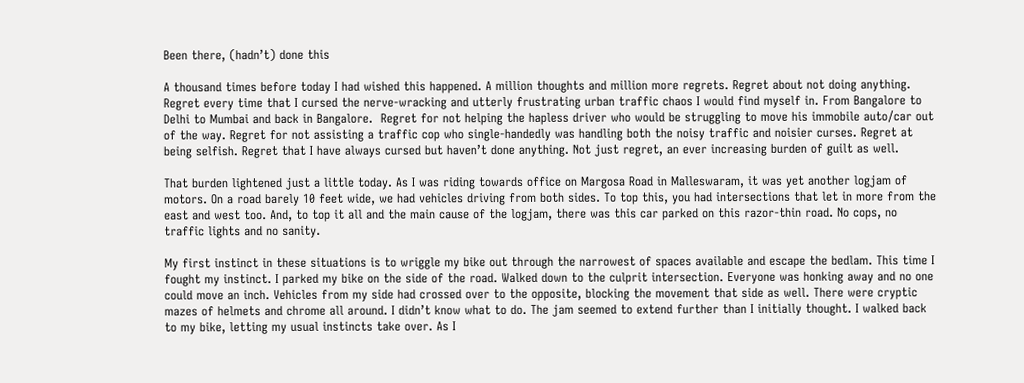Been there, (hadn’t) done this

A thousand times before today I had wished this happened. A million thoughts and million more regrets. Regret about not doing anything. Regret every time that I cursed the nerve-wracking and utterly frustrating urban traffic chaos I would find myself in. From Bangalore to Delhi to Mumbai and back in Bangalore.  Regret for not helping the hapless driver who would be struggling to move his immobile auto/car out of the way. Regret for not assisting a traffic cop who single-handedly was handling both the noisy traffic and noisier curses. Regret at being selfish. Regret that I have always cursed but haven’t done anything. Not just regret, an ever increasing burden of guilt as well.

That burden lightened just a little today. As I was riding towards office on Margosa Road in Malleswaram, it was yet another logjam of motors. On a road barely 10 feet wide, we had vehicles driving from both sides. To top this, you had intersections that let in more from the east and west too. And, to top it all and the main cause of the logjam, there was this car parked on this razor-thin road. No cops, no traffic lights and no sanity.

My first instinct in these situations is to wriggle my bike out through the narrowest of spaces available and escape the bedlam. This time I fought my instinct. I parked my bike on the side of the road. Walked down to the culprit intersection. Everyone was honking away and no one could move an inch. Vehicles from my side had crossed over to the opposite, blocking the movement that side as well. There were cryptic mazes of helmets and chrome all around. I didn’t know what to do. The jam seemed to extend further than I initially thought. I walked back to my bike, letting my usual instincts take over. As I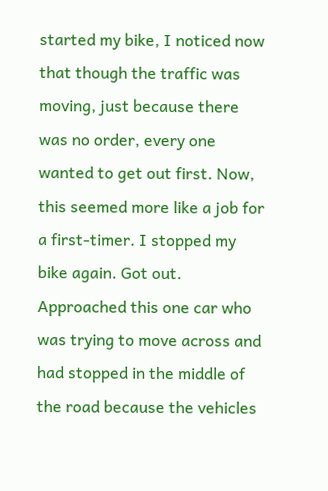started my bike, I noticed now that though the traffic was moving, just because there was no order, every one wanted to get out first. Now, this seemed more like a job for a first-timer. I stopped my bike again. Got out. Approached this one car who was trying to move across and had stopped in the middle of the road because the vehicles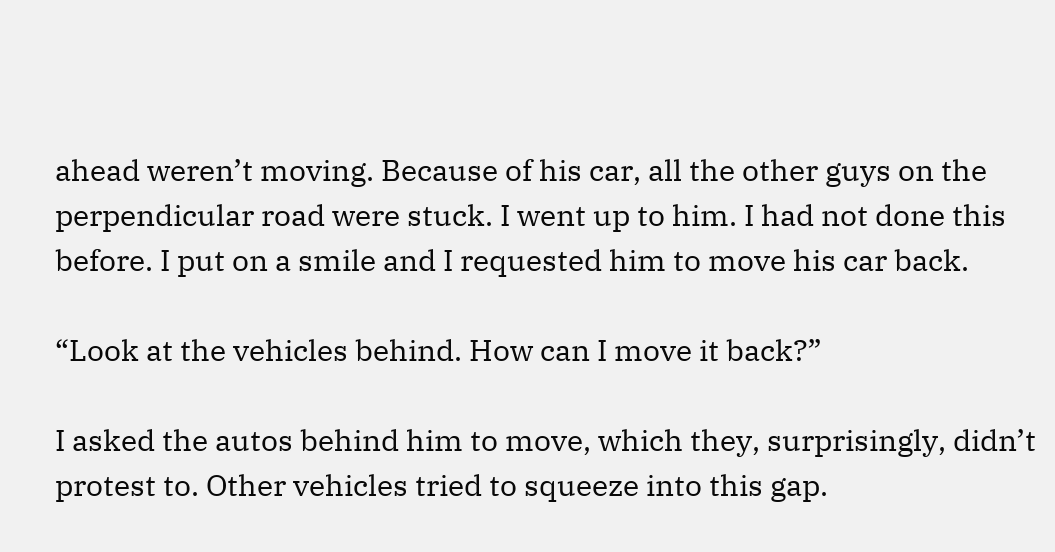ahead weren’t moving. Because of his car, all the other guys on the perpendicular road were stuck. I went up to him. I had not done this before. I put on a smile and I requested him to move his car back.

“Look at the vehicles behind. How can I move it back?”

I asked the autos behind him to move, which they, surprisingly, didn’t protest to. Other vehicles tried to squeeze into this gap.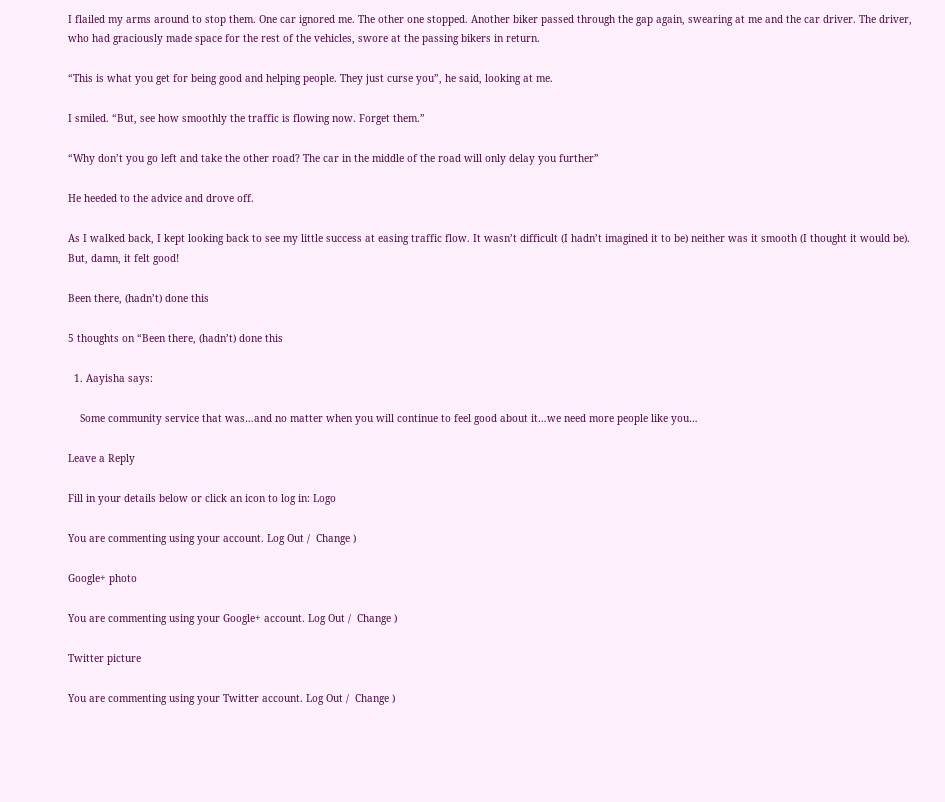I flailed my arms around to stop them. One car ignored me. The other one stopped. Another biker passed through the gap again, swearing at me and the car driver. The driver, who had graciously made space for the rest of the vehicles, swore at the passing bikers in return.

“This is what you get for being good and helping people. They just curse you”, he said, looking at me.

I smiled. “But, see how smoothly the traffic is flowing now. Forget them.”

“Why don’t you go left and take the other road? The car in the middle of the road will only delay you further”

He heeded to the advice and drove off.

As I walked back, I kept looking back to see my little success at easing traffic flow. It wasn’t difficult (I hadn’t imagined it to be) neither was it smooth (I thought it would be). But, damn, it felt good!

Been there, (hadn’t) done this

5 thoughts on “Been there, (hadn’t) done this

  1. Aayisha says:

    Some community service that was…and no matter when you will continue to feel good about it…we need more people like you…

Leave a Reply

Fill in your details below or click an icon to log in: Logo

You are commenting using your account. Log Out /  Change )

Google+ photo

You are commenting using your Google+ account. Log Out /  Change )

Twitter picture

You are commenting using your Twitter account. Log Out /  Change )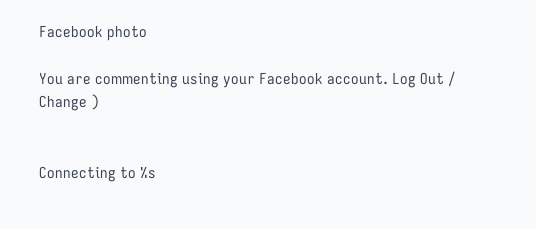Facebook photo

You are commenting using your Facebook account. Log Out /  Change )


Connecting to %s